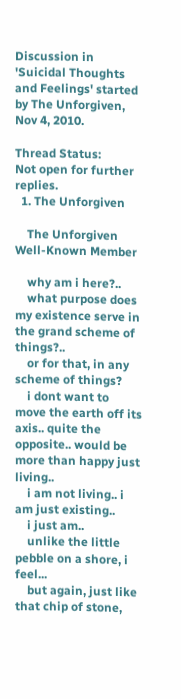Discussion in 'Suicidal Thoughts and Feelings' started by The Unforgiven, Nov 4, 2010.

Thread Status:
Not open for further replies.
  1. The Unforgiven

    The Unforgiven Well-Known Member

    why am i here?..
    what purpose does my existence serve in the grand scheme of things?..
    or for that, in any scheme of things?
    i dont want to move the earth off its axis.. quite the opposite.. would be more than happy just living..
    i am not living.. i am just existing..
    i just am..
    unlike the little pebble on a shore, i feel...
    but again, just like that chip of stone,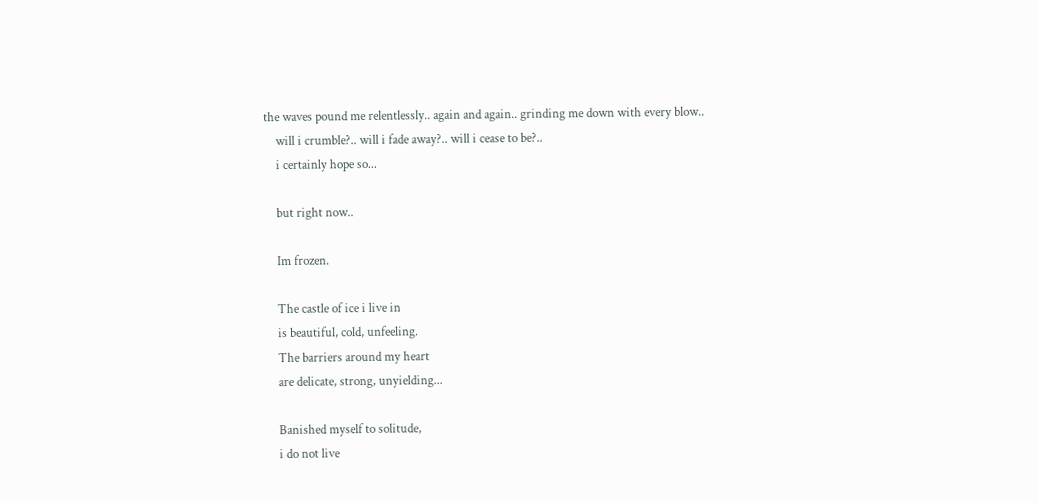the waves pound me relentlessly.. again and again.. grinding me down with every blow..
    will i crumble?.. will i fade away?.. will i cease to be?..
    i certainly hope so...

    but right now..

    Im frozen.

    The castle of ice i live in
    is beautiful, cold, unfeeling.
    The barriers around my heart
    are delicate, strong, unyielding...

    Banished myself to solitude,
    i do not live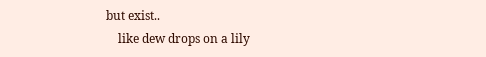but exist..
    like dew drops on a lily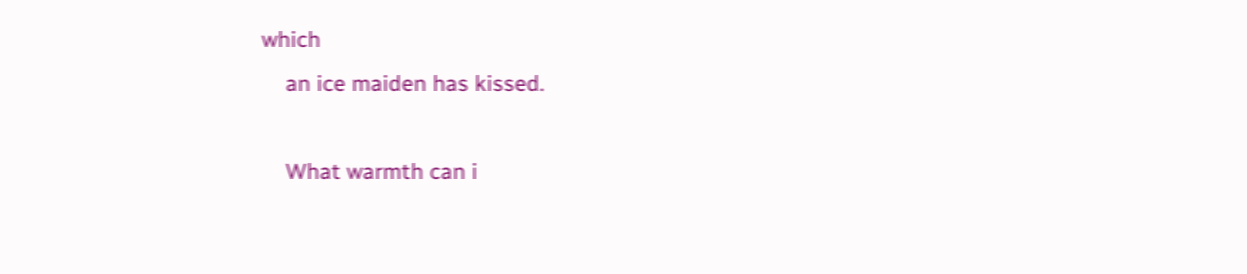which
    an ice maiden has kissed.

    What warmth can i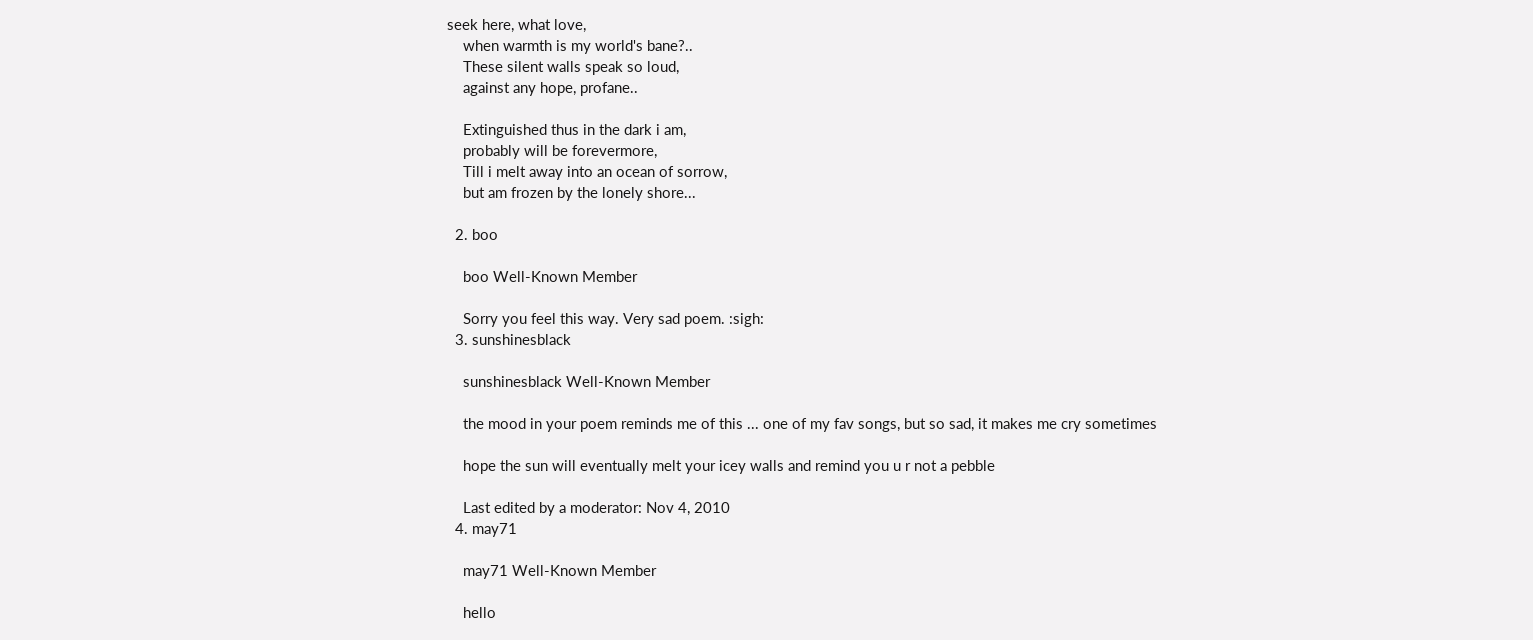seek here, what love,
    when warmth is my world's bane?..
    These silent walls speak so loud,
    against any hope, profane..

    Extinguished thus in the dark i am,
    probably will be forevermore,
    Till i melt away into an ocean of sorrow,
    but am frozen by the lonely shore...

  2. boo

    boo Well-Known Member

    Sorry you feel this way. Very sad poem. :sigh:
  3. sunshinesblack

    sunshinesblack Well-Known Member

    the mood in your poem reminds me of this ... one of my fav songs, but so sad, it makes me cry sometimes

    hope the sun will eventually melt your icey walls and remind you u r not a pebble

    Last edited by a moderator: Nov 4, 2010
  4. may71

    may71 Well-Known Member

    hello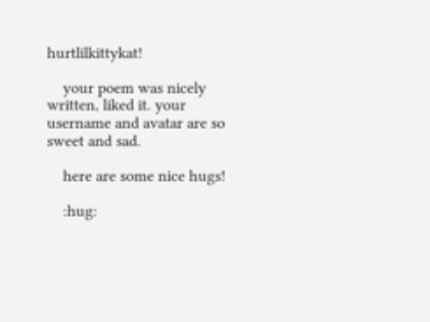hurtlilkittykat!

    your poem was nicely written, liked it. your username and avatar are so sweet and sad.

    here are some nice hugs!

    :hug: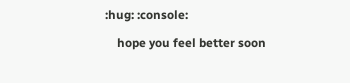:hug: :console:

    hope you feel better soon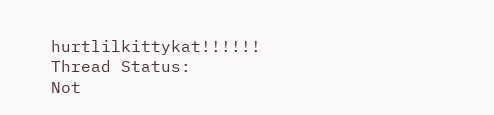hurtlilkittykat!!!!!!
Thread Status:
Not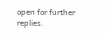open for further replies.